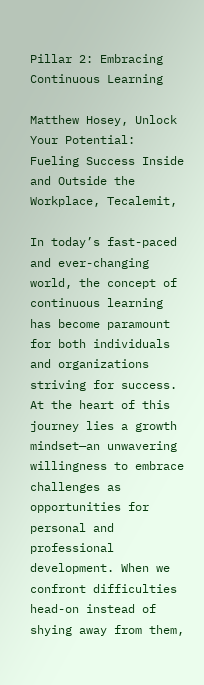Pillar 2: Embracing Continuous Learning

Matthew Hosey, Unlock Your Potential: Fueling Success Inside and Outside the Workplace, Tecalemit,

In today’s fast-paced and ever-changing world, the concept of continuous learning has become paramount for both individuals and organizations striving for success. At the heart of this journey lies a growth mindset—an unwavering willingness to embrace challenges as opportunities for personal and professional development. When we confront difficulties head-on instead of shying away from them,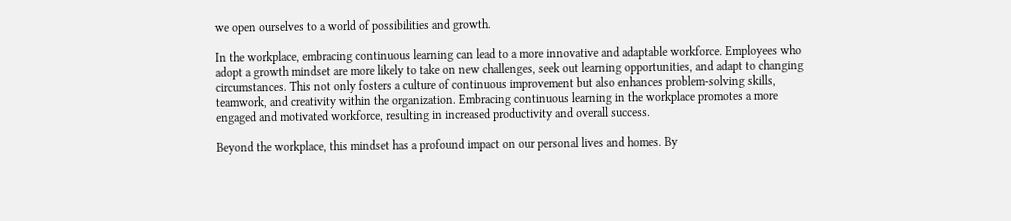we open ourselves to a world of possibilities and growth.

In the workplace, embracing continuous learning can lead to a more innovative and adaptable workforce. Employees who adopt a growth mindset are more likely to take on new challenges, seek out learning opportunities, and adapt to changing circumstances. This not only fosters a culture of continuous improvement but also enhances problem-solving skills, teamwork, and creativity within the organization. Embracing continuous learning in the workplace promotes a more engaged and motivated workforce, resulting in increased productivity and overall success.

Beyond the workplace, this mindset has a profound impact on our personal lives and homes. By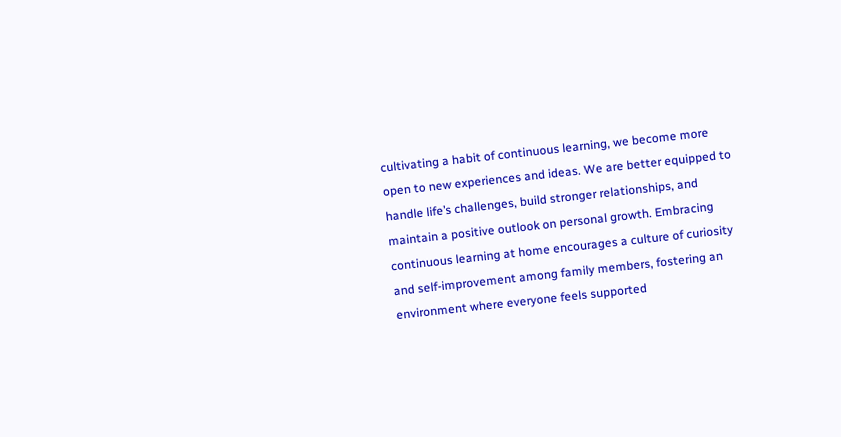cultivating a habit of continuous learning, we become more open to new experiences and ideas. We are better equipped to handle life’s challenges, build stronger relationships, and maintain a positive outlook on personal growth. Embracing continuous learning at home encourages a culture of curiosity and self-improvement among family members, fostering an environment where everyone feels supported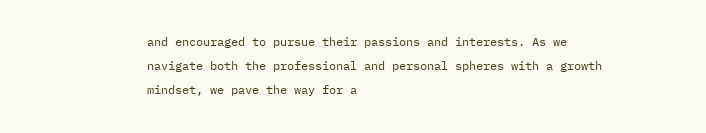and encouraged to pursue their passions and interests. As we navigate both the professional and personal spheres with a growth mindset, we pave the way for a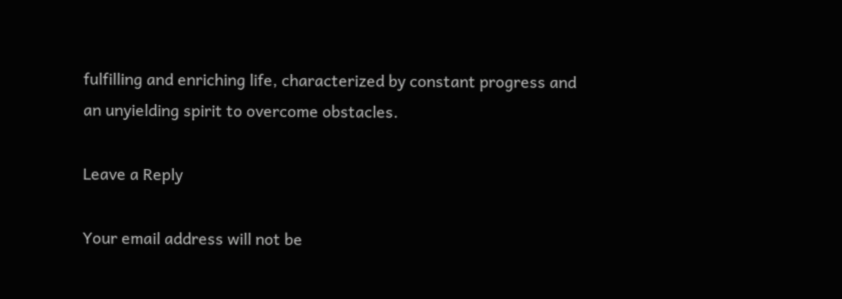fulfilling and enriching life, characterized by constant progress and an unyielding spirit to overcome obstacles.

Leave a Reply

Your email address will not be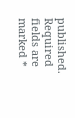published. Required fields are marked *